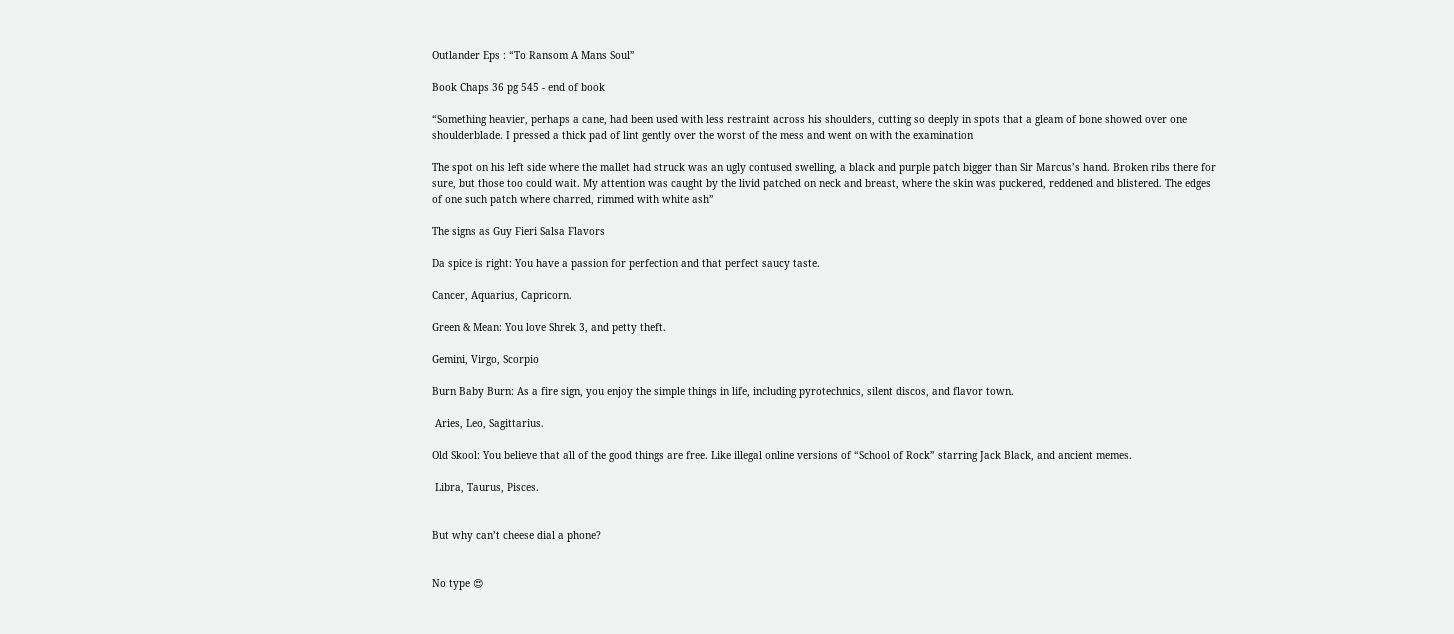Outlander Eps : “To Ransom A Mans Soul”

Book Chaps 36 pg 545 - end of book

“Something heavier, perhaps a cane, had been used with less restraint across his shoulders, cutting so deeply in spots that a gleam of bone showed over one shoulderblade. I pressed a thick pad of lint gently over the worst of the mess and went on with the examination

The spot on his left side where the mallet had struck was an ugly contused swelling, a black and purple patch bigger than Sir Marcus’s hand. Broken ribs there for sure, but those too could wait. My attention was caught by the livid patched on neck and breast, where the skin was puckered, reddened and blistered. The edges of one such patch where charred, rimmed with white ash”

The signs as Guy Fieri Salsa Flavors

Da spice is right: You have a passion for perfection and that perfect saucy taste.

Cancer, Aquarius, Capricorn.

Green & Mean: You love Shrek 3, and petty theft.

Gemini, Virgo, Scorpio

Burn Baby Burn: As a fire sign, you enjoy the simple things in life, including pyrotechnics, silent discos, and flavor town.

 Aries, Leo, Sagittarius.

Old Skool: You believe that all of the good things are free. Like illegal online versions of “School of Rock” starring Jack Black, and ancient memes.

 Libra, Taurus, Pisces.


But why can’t cheese dial a phone?


No type 😍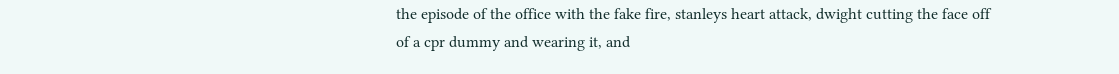the episode of the office with the fake fire, stanleys heart attack, dwight cutting the face off of a cpr dummy and wearing it, and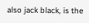also jack black, is the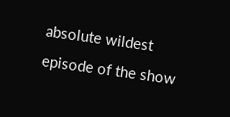absolute wildest episode of the show